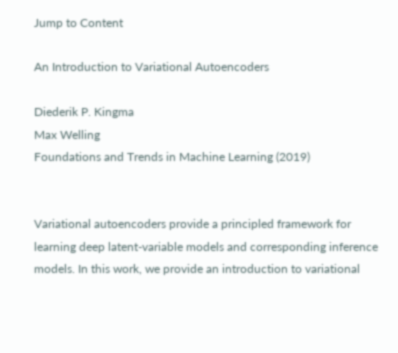Jump to Content

An Introduction to Variational Autoencoders

Diederik P. Kingma
Max Welling
Foundations and Trends in Machine Learning (2019)


Variational autoencoders provide a principled framework for learning deep latent-variable models and corresponding inference models. In this work, we provide an introduction to variational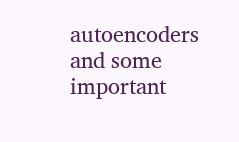autoencoders and some important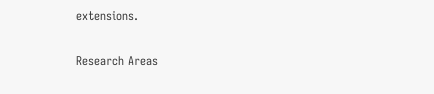extensions.

Research Areas